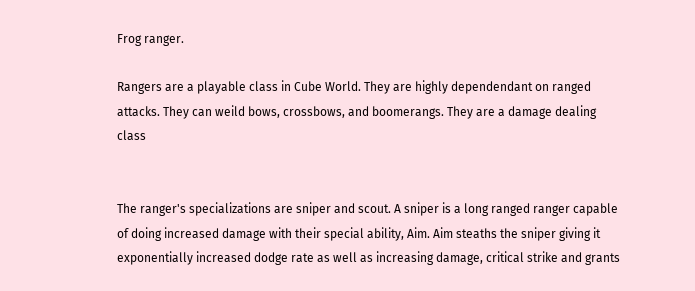Frog ranger.

Rangers are a playable class in Cube World. They are highly dependendant on ranged attacks. They can weild bows, crossbows, and boomerangs. They are a damage dealing class


The ranger's specializations are sniper and scout. A sniper is a long ranged ranger capable of doing increased damage with their special ability, Aim. Aim steaths the sniper giving it exponentially increased dodge rate as well as increasing damage, critical strike and grants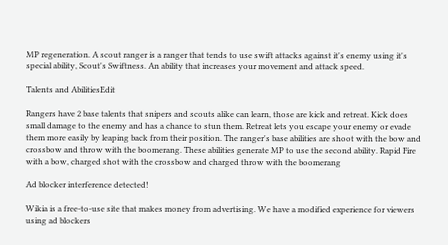MP regeneration. A scout ranger is a ranger that tends to use swift attacks against it's enemy using it's special ability, Scout's Swiftness. An ability that increases your movement and attack speed.

Talents and AbilitiesEdit

Rangers have 2 base talents that snipers and scouts alike can learn, those are kick and retreat. Kick does small damage to the enemy and has a chance to stun them. Retreat lets you escape your enemy or evade them more easily by leaping back from their position. The ranger's base abilities are shoot with the bow and crossbow and throw with the boomerang. These abilities generate MP to use the second ability. Rapid Fire with a bow, charged shot with the crossbow and charged throw with the boomerang

Ad blocker interference detected!

Wikia is a free-to-use site that makes money from advertising. We have a modified experience for viewers using ad blockers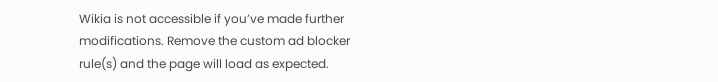Wikia is not accessible if you’ve made further modifications. Remove the custom ad blocker rule(s) and the page will load as expected.